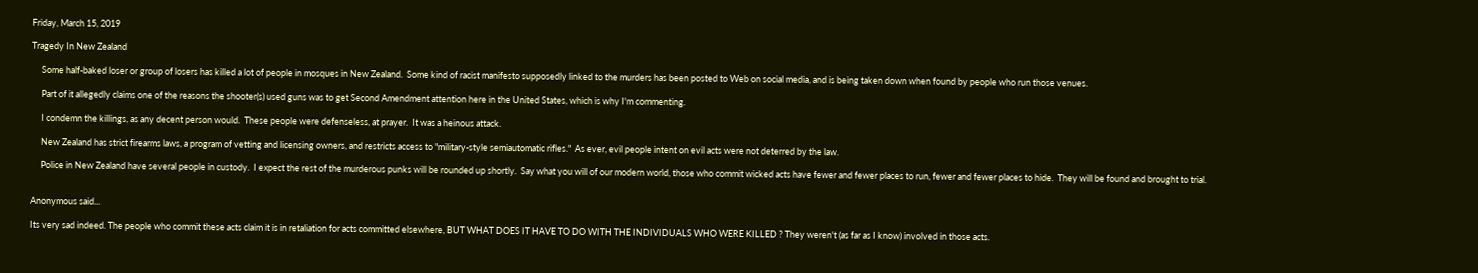Friday, March 15, 2019

Tragedy In New Zealand

     Some half-baked loser or group of losers has killed a lot of people in mosques in New Zealand.  Some kind of racist manifesto supposedly linked to the murders has been posted to Web on social media, and is being taken down when found by people who run those venues.

     Part of it allegedly claims one of the reasons the shooter(s) used guns was to get Second Amendment attention here in the United States, which is why I'm commenting.

     I condemn the killings, as any decent person would.  These people were defenseless, at prayer.  It was a heinous attack.

     New Zealand has strict firearms laws, a program of vetting and licensing owners, and restricts access to "military-style semiautomatic rifles."  As ever, evil people intent on evil acts were not deterred by the law.

     Police in New Zealand have several people in custody.  I expect the rest of the murderous punks will be rounded up shortly.  Say what you will of our modern world, those who commit wicked acts have fewer and fewer places to run, fewer and fewer places to hide.  They will be found and brought to trial.


Anonymous said...

Its very sad indeed. The people who commit these acts claim it is in retaliation for acts committed elsewhere, BUT WHAT DOES IT HAVE TO DO WITH THE INDIVIDUALS WHO WERE KILLED ? They weren't (as far as I know) involved in those acts.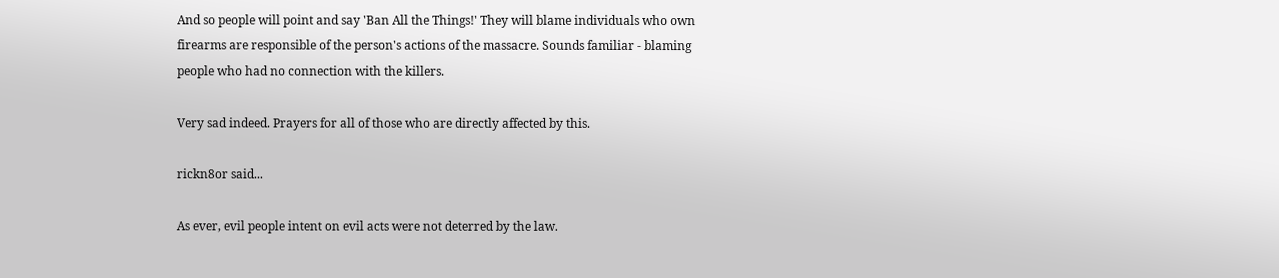And so people will point and say 'Ban All the Things!' They will blame individuals who own firearms are responsible of the person's actions of the massacre. Sounds familiar - blaming people who had no connection with the killers.

Very sad indeed. Prayers for all of those who are directly affected by this.

rickn8or said...

As ever, evil people intent on evil acts were not deterred by the law.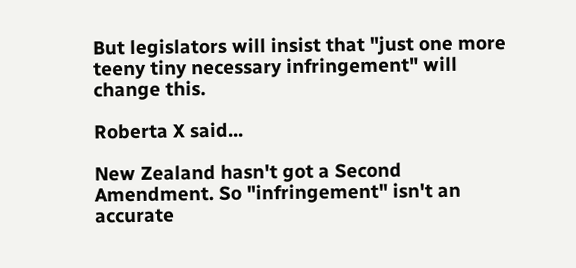But legislators will insist that "just one more teeny tiny necessary infringement" will change this.

Roberta X said...

New Zealand hasn't got a Second Amendment. So "infringement" isn't an accurate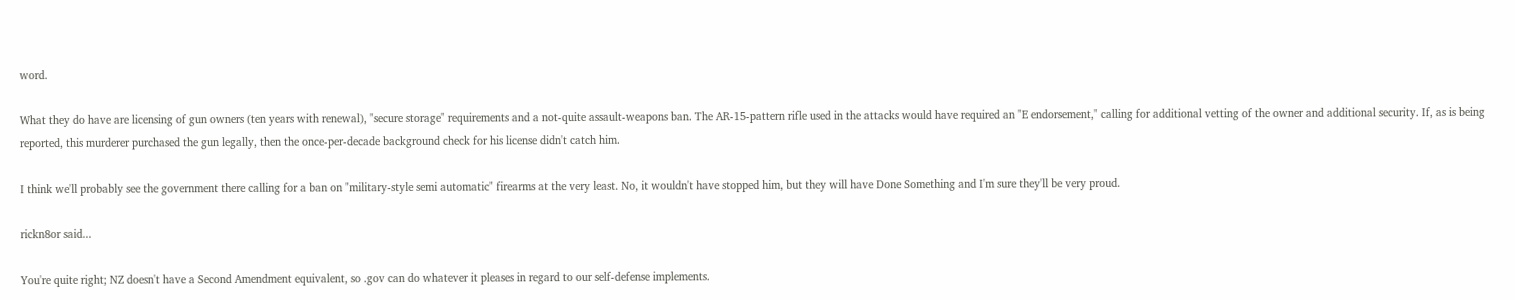word.

What they do have are licensing of gun owners (ten years with renewal), "secure storage" requirements and a not-quite assault-weapons ban. The AR-15-pattern rifle used in the attacks would have required an "E endorsement," calling for additional vetting of the owner and additional security. If, as is being reported, this murderer purchased the gun legally, then the once-per-decade background check for his license didn't catch him.

I think we'll probably see the government there calling for a ban on "military-style semi automatic" firearms at the very least. No, it wouldn't have stopped him, but they will have Done Something and I'm sure they'll be very proud.

rickn8or said...

You're quite right; NZ doesn't have a Second Amendment equivalent, so .gov can do whatever it pleases in regard to our self-defense implements.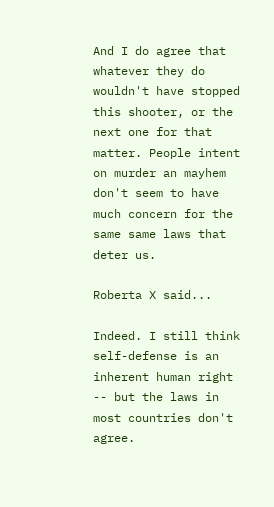And I do agree that whatever they do wouldn't have stopped this shooter, or the next one for that matter. People intent on murder an mayhem don't seem to have much concern for the same same laws that deter us.

Roberta X said...

Indeed. I still think self-defense is an inherent human right -- but the laws in most countries don't agree.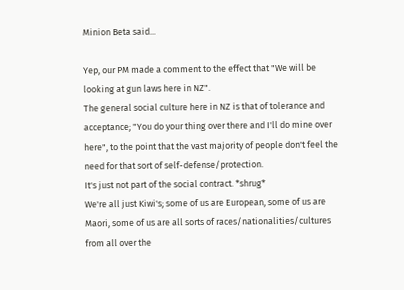Minion Beta said...

Yep, our PM made a comment to the effect that "We will be looking at gun laws here in NZ".
The general social culture here in NZ is that of tolerance and acceptance; "You do your thing over there and I'll do mine over here", to the point that the vast majority of people don't feel the need for that sort of self-defense/protection.
It's just not part of the social contract. *shrug*
We're all just Kiwi's; some of us are European, some of us are Maori, some of us are all sorts of races/nationalities/cultures from all over the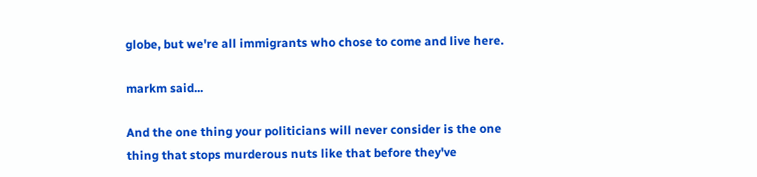globe, but we're all immigrants who chose to come and live here.

markm said...

And the one thing your politicians will never consider is the one thing that stops murderous nuts like that before they've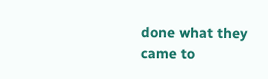done what they came to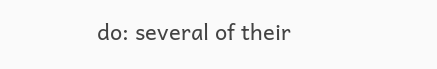do: several of their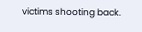victims shooting back.